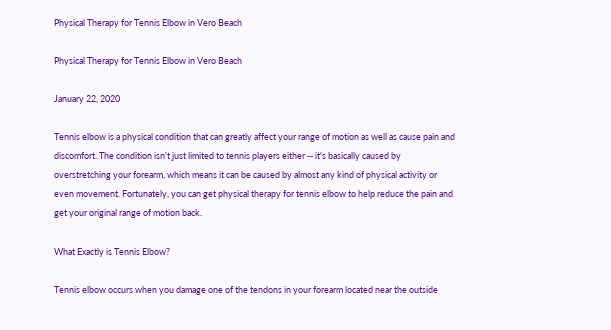Physical Therapy for Tennis Elbow in Vero Beach

Physical Therapy for Tennis Elbow in Vero Beach

January 22, 2020

Tennis elbow is a physical condition that can greatly affect your range of motion as well as cause pain and discomfort. The condition isn't just limited to tennis players either -- it's basically caused by overstretching your forearm, which means it can be caused by almost any kind of physical activity or even movement. Fortunately, you can get physical therapy for tennis elbow to help reduce the pain and get your original range of motion back.

What Exactly is Tennis Elbow?

Tennis elbow occurs when you damage one of the tendons in your forearm located near the outside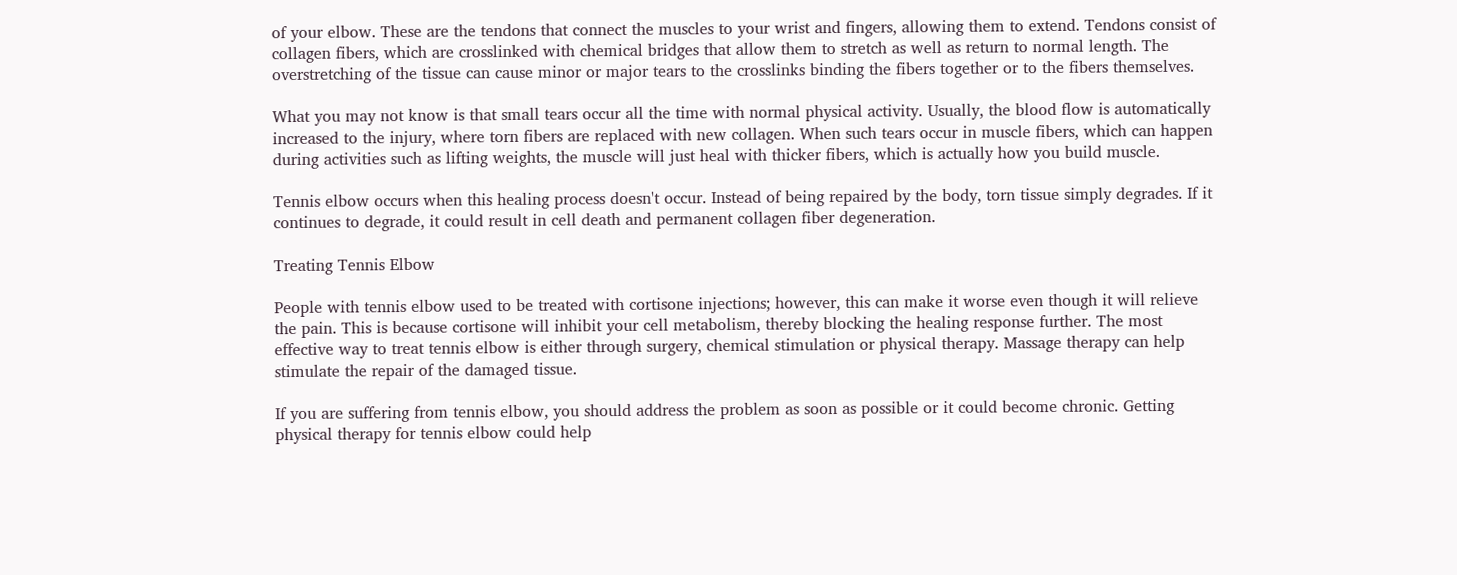of your elbow. These are the tendons that connect the muscles to your wrist and fingers, allowing them to extend. Tendons consist of collagen fibers, which are crosslinked with chemical bridges that allow them to stretch as well as return to normal length. The overstretching of the tissue can cause minor or major tears to the crosslinks binding the fibers together or to the fibers themselves.

What you may not know is that small tears occur all the time with normal physical activity. Usually, the blood flow is automatically increased to the injury, where torn fibers are replaced with new collagen. When such tears occur in muscle fibers, which can happen during activities such as lifting weights, the muscle will just heal with thicker fibers, which is actually how you build muscle.

Tennis elbow occurs when this healing process doesn't occur. Instead of being repaired by the body, torn tissue simply degrades. If it continues to degrade, it could result in cell death and permanent collagen fiber degeneration.

Treating Tennis Elbow

People with tennis elbow used to be treated with cortisone injections; however, this can make it worse even though it will relieve the pain. This is because cortisone will inhibit your cell metabolism, thereby blocking the healing response further. The most effective way to treat tennis elbow is either through surgery, chemical stimulation or physical therapy. Massage therapy can help stimulate the repair of the damaged tissue.

If you are suffering from tennis elbow, you should address the problem as soon as possible or it could become chronic. Getting physical therapy for tennis elbow could help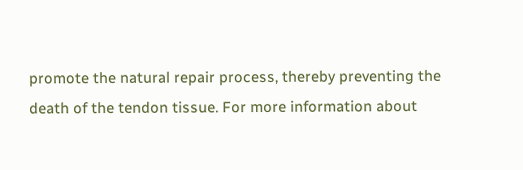promote the natural repair process, thereby preventing the death of the tendon tissue. For more information about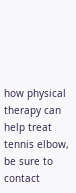how physical therapy can help treat tennis elbow, be sure to contact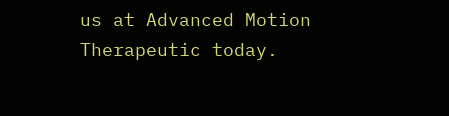us at Advanced Motion Therapeutic today.